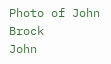Photo of John Brock
John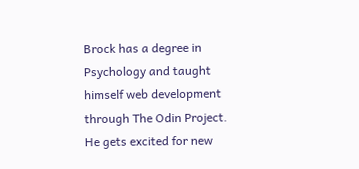Brock has a degree in Psychology and taught himself web development through The Odin Project. He gets excited for new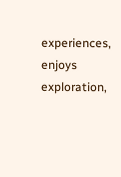experiences, enjoys exploration,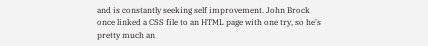and is constantly seeking self improvement. John Brock once linked a CSS file to an HTML page with one try, so he's pretty much an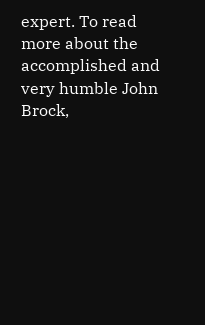expert. To read more about the accomplished and very humble John Brock,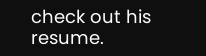check out his resume.